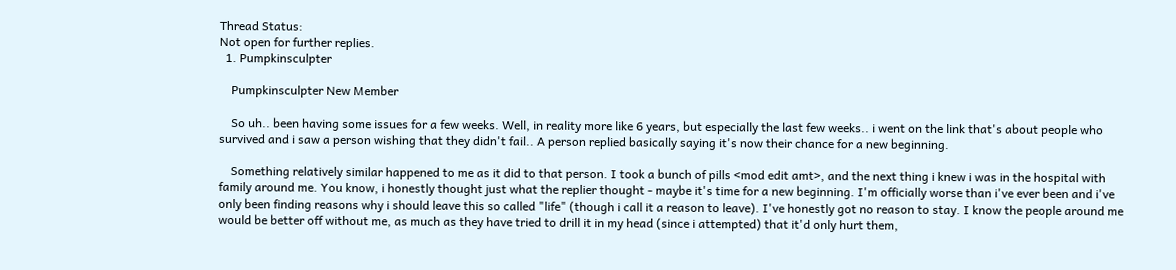Thread Status:
Not open for further replies.
  1. Pumpkinsculpter

    Pumpkinsculpter New Member

    So uh.. been having some issues for a few weeks. Well, in reality more like 6 years, but especially the last few weeks.. i went on the link that's about people who survived and i saw a person wishing that they didn't fail.. A person replied basically saying it's now their chance for a new beginning.

    Something relatively similar happened to me as it did to that person. I took a bunch of pills <mod edit amt>, and the next thing i knew i was in the hospital with family around me. You know, i honestly thought just what the replier thought - maybe it's time for a new beginning. I'm officially worse than i've ever been and i've only been finding reasons why i should leave this so called "life" (though i call it a reason to leave). I've honestly got no reason to stay. I know the people around me would be better off without me, as much as they have tried to drill it in my head (since i attempted) that it'd only hurt them,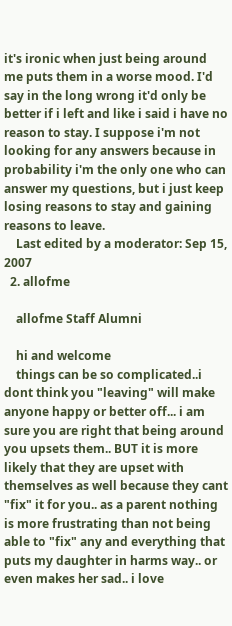it's ironic when just being around me puts them in a worse mood. I'd say in the long wrong it'd only be better if i left and like i said i have no reason to stay. I suppose i'm not looking for any answers because in probability i'm the only one who can answer my questions, but i just keep losing reasons to stay and gaining reasons to leave.
    Last edited by a moderator: Sep 15, 2007
  2. allofme

    allofme Staff Alumni

    hi and welcome
    things can be so complicated..i dont think you "leaving" will make anyone happy or better off... i am sure you are right that being around you upsets them.. BUT it is more likely that they are upset with themselves as well because they cant "fix" it for you.. as a parent nothing is more frustrating than not being able to "fix" any and everything that puts my daughter in harms way.. or even makes her sad.. i love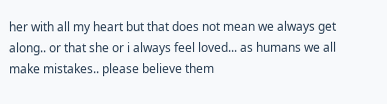her with all my heart but that does not mean we always get along.. or that she or i always feel loved... as humans we all make mistakes.. please believe them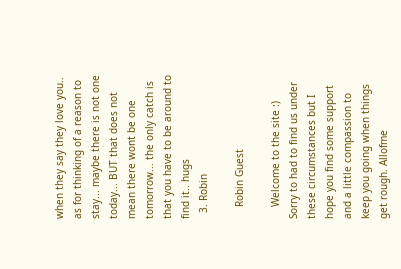when they say they love you.. as for thinking of a reason to stay... maybe there is not one today... BUT that does not mean there wont be one tomorrow... the only catch is that you have to be around to find it.. hugs
  3. Robin

    Robin Guest

    Welcome to the site :) Sorry to had to find us under these circumstances but I hope you find some support and a little compassion to keep you going when things get rough. Allofme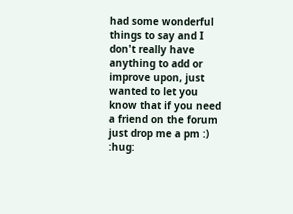had some wonderful things to say and I don't really have anything to add or improve upon, just wanted to let you know that if you need a friend on the forum just drop me a pm :) :hug: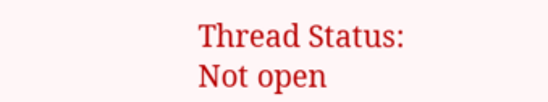Thread Status:
Not open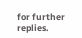for further replies.